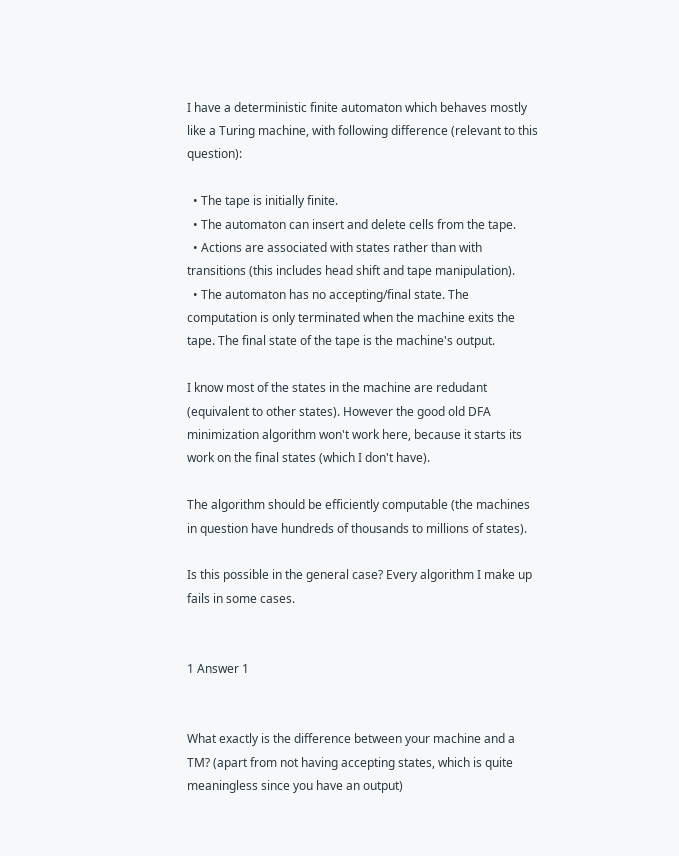I have a deterministic finite automaton which behaves mostly like a Turing machine, with following difference (relevant to this question):

  • The tape is initially finite.
  • The automaton can insert and delete cells from the tape.
  • Actions are associated with states rather than with transitions (this includes head shift and tape manipulation).
  • The automaton has no accepting/final state. The computation is only terminated when the machine exits the tape. The final state of the tape is the machine's output.

I know most of the states in the machine are redudant (equivalent to other states). However the good old DFA minimization algorithm won't work here, because it starts its work on the final states (which I don't have).

The algorithm should be efficiently computable (the machines in question have hundreds of thousands to millions of states).

Is this possible in the general case? Every algorithm I make up fails in some cases.


1 Answer 1


What exactly is the difference between your machine and a TM? (apart from not having accepting states, which is quite meaningless since you have an output)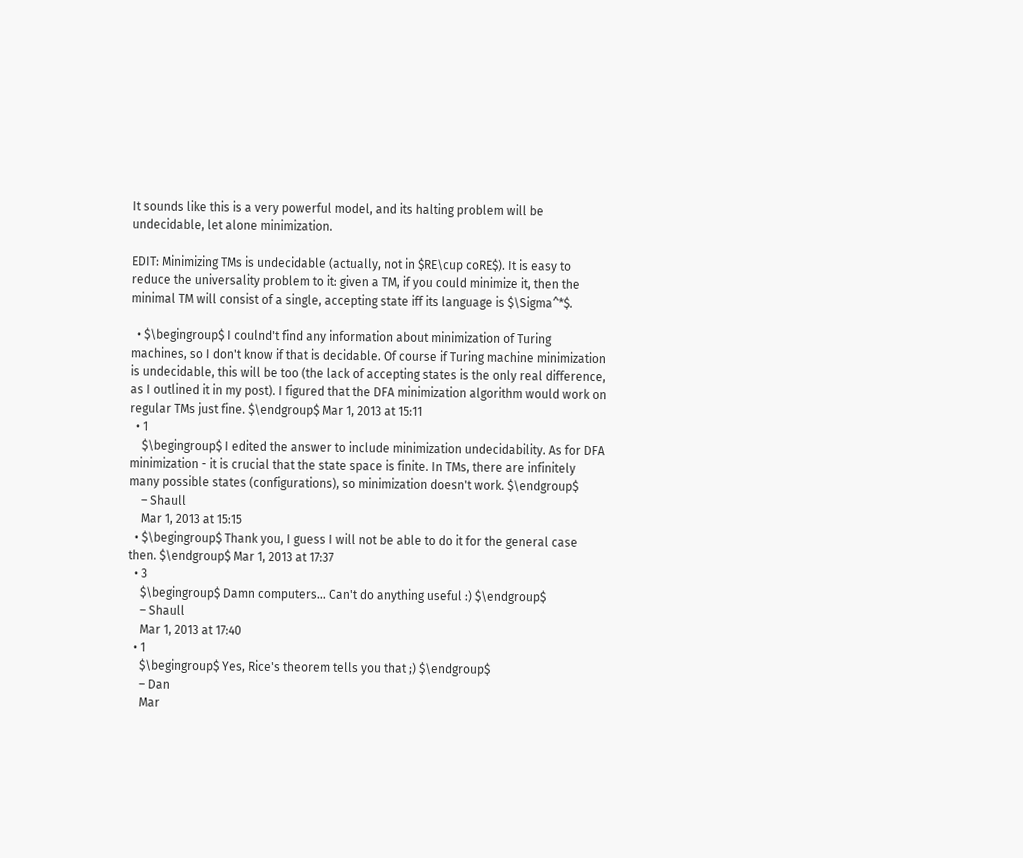It sounds like this is a very powerful model, and its halting problem will be undecidable, let alone minimization.

EDIT: Minimizing TMs is undecidable (actually, not in $RE\cup coRE$). It is easy to reduce the universality problem to it: given a TM, if you could minimize it, then the minimal TM will consist of a single, accepting state iff its language is $\Sigma^*$.

  • $\begingroup$ I coulnd't find any information about minimization of Turing machines, so I don't know if that is decidable. Of course if Turing machine minimization is undecidable, this will be too (the lack of accepting states is the only real difference, as I outlined it in my post). I figured that the DFA minimization algorithm would work on regular TMs just fine. $\endgroup$ Mar 1, 2013 at 15:11
  • 1
    $\begingroup$ I edited the answer to include minimization undecidability. As for DFA minimization - it is crucial that the state space is finite. In TMs, there are infinitely many possible states (configurations), so minimization doesn't work. $\endgroup$
    – Shaull
    Mar 1, 2013 at 15:15
  • $\begingroup$ Thank you, I guess I will not be able to do it for the general case then. $\endgroup$ Mar 1, 2013 at 17:37
  • 3
    $\begingroup$ Damn computers... Can't do anything useful :) $\endgroup$
    – Shaull
    Mar 1, 2013 at 17:40
  • 1
    $\begingroup$ Yes, Rice's theorem tells you that ;) $\endgroup$
    – Dan
    Mar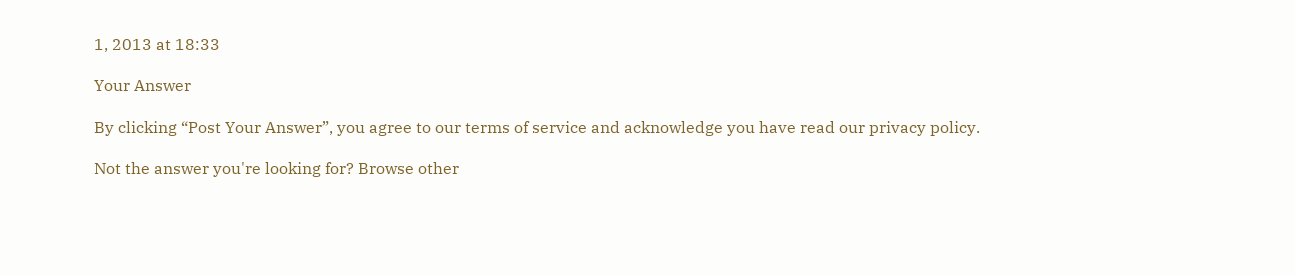1, 2013 at 18:33

Your Answer

By clicking “Post Your Answer”, you agree to our terms of service and acknowledge you have read our privacy policy.

Not the answer you're looking for? Browse other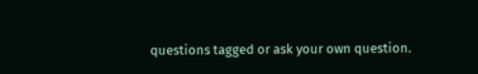questions tagged or ask your own question.